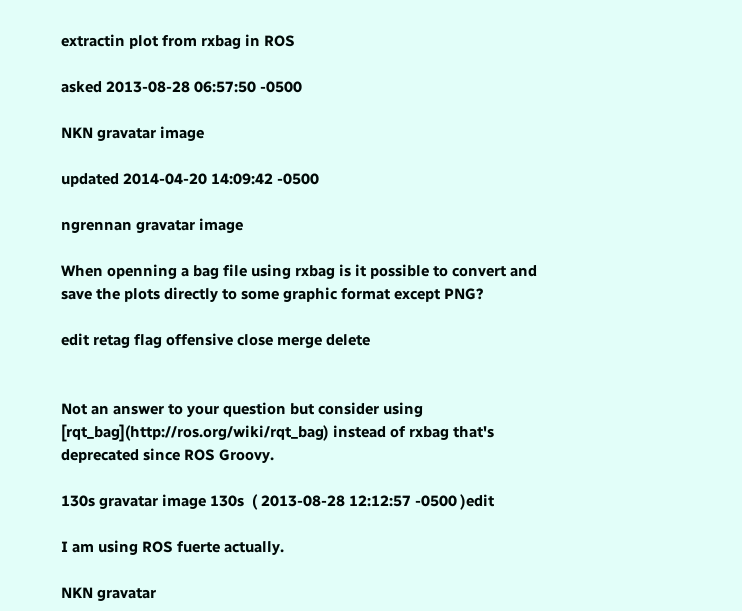extractin plot from rxbag in ROS

asked 2013-08-28 06:57:50 -0500

NKN gravatar image

updated 2014-04-20 14:09:42 -0500

ngrennan gravatar image

When openning a bag file using rxbag is it possible to convert and save the plots directly to some graphic format except PNG?

edit retag flag offensive close merge delete


Not an answer to your question but consider using [rqt_bag](http://ros.org/wiki/rqt_bag) instead of rxbag that's deprecated since ROS Groovy.

130s gravatar image 130s  ( 2013-08-28 12:12:57 -0500 )edit

I am using ROS fuerte actually.

NKN gravatar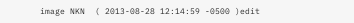image NKN  ( 2013-08-28 12:14:59 -0500 )edit